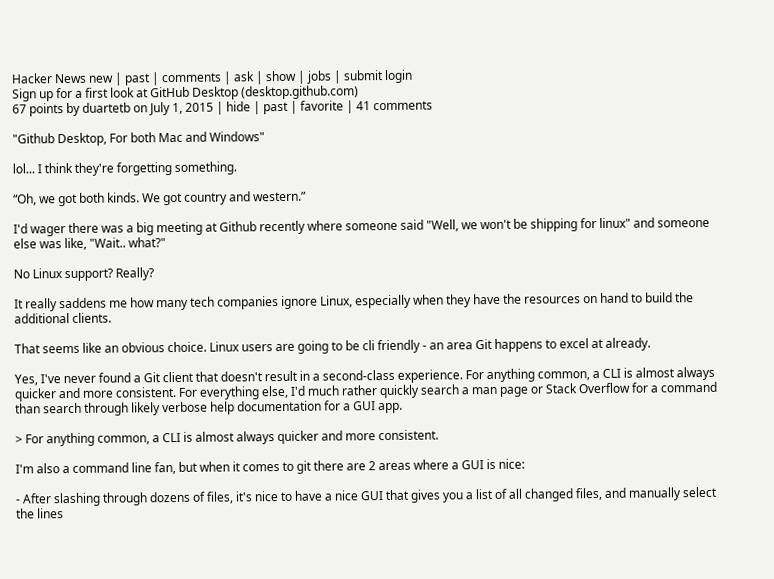Hacker News new | past | comments | ask | show | jobs | submit login
Sign up for a first look at GitHub Desktop (desktop.github.com)
67 points by duartetb on July 1, 2015 | hide | past | favorite | 41 comments

"Github Desktop, For both Mac and Windows"

lol... I think they're forgetting something.

“Oh, we got both kinds. We got country and western.”

I'd wager there was a big meeting at Github recently where someone said "Well, we won't be shipping for linux" and someone else was like, "Wait.. what?"

No Linux support? Really?

It really saddens me how many tech companies ignore Linux, especially when they have the resources on hand to build the additional clients.

That seems like an obvious choice. Linux users are going to be cli friendly - an area Git happens to excel at already.

Yes, I've never found a Git client that doesn't result in a second-class experience. For anything common, a CLI is almost always quicker and more consistent. For everything else, I'd much rather quickly search a man page or Stack Overflow for a command than search through likely verbose help documentation for a GUI app.

> For anything common, a CLI is almost always quicker and more consistent.

I'm also a command line fan, but when it comes to git there are 2 areas where a GUI is nice:

- After slashing through dozens of files, it's nice to have a nice GUI that gives you a list of all changed files, and manually select the lines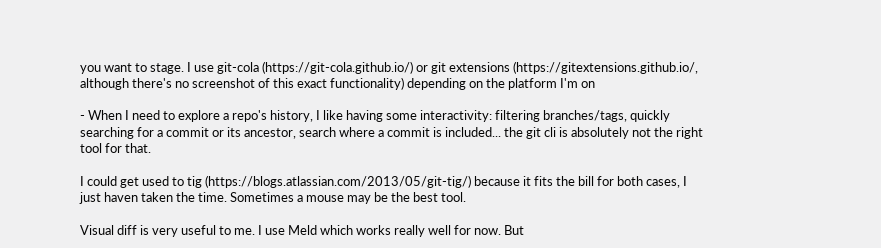you want to stage. I use git-cola (https://git-cola.github.io/) or git extensions (https://gitextensions.github.io/, although there's no screenshot of this exact functionality) depending on the platform I'm on

- When I need to explore a repo's history, I like having some interactivity: filtering branches/tags, quickly searching for a commit or its ancestor, search where a commit is included... the git cli is absolutely not the right tool for that.

I could get used to tig (https://blogs.atlassian.com/2013/05/git-tig/) because it fits the bill for both cases, I just haven taken the time. Sometimes a mouse may be the best tool.

Visual diff is very useful to me. I use Meld which works really well for now. But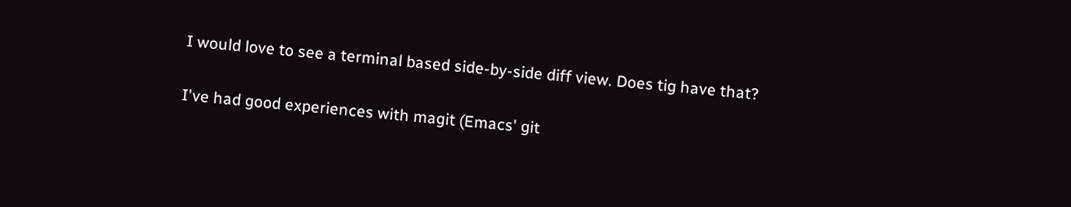I would love to see a terminal based side-by-side diff view. Does tig have that?

I've had good experiences with magit (Emacs' git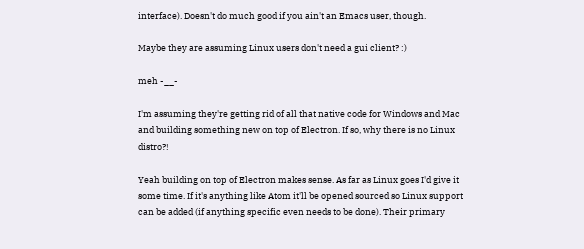interface). Doesn't do much good if you ain't an Emacs user, though.

Maybe they are assuming Linux users don't need a gui client? :)

meh -__-

I'm assuming they're getting rid of all that native code for Windows and Mac and building something new on top of Electron. If so, why there is no Linux distro?!

Yeah building on top of Electron makes sense. As far as Linux goes I'd give it some time. If it's anything like Atom it'll be opened sourced so Linux support can be added (if anything specific even needs to be done). Their primary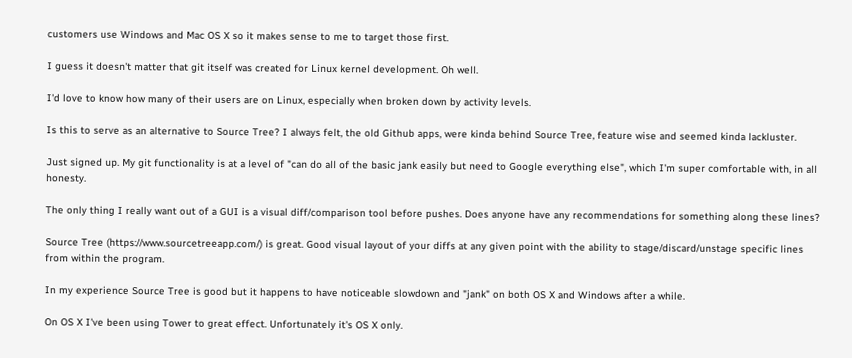customers use Windows and Mac OS X so it makes sense to me to target those first.

I guess it doesn't matter that git itself was created for Linux kernel development. Oh well.

I'd love to know how many of their users are on Linux, especially when broken down by activity levels.

Is this to serve as an alternative to Source Tree? I always felt, the old Github apps, were kinda behind Source Tree, feature wise and seemed kinda lackluster.

Just signed up. My git functionality is at a level of "can do all of the basic jank easily but need to Google everything else", which I'm super comfortable with, in all honesty.

The only thing I really want out of a GUI is a visual diff/comparison tool before pushes. Does anyone have any recommendations for something along these lines?

Source Tree (https://www.sourcetreeapp.com/) is great. Good visual layout of your diffs at any given point with the ability to stage/discard/unstage specific lines from within the program.

In my experience Source Tree is good but it happens to have noticeable slowdown and "jank" on both OS X and Windows after a while.

On OS X I've been using Tower to great effect. Unfortunately it's OS X only.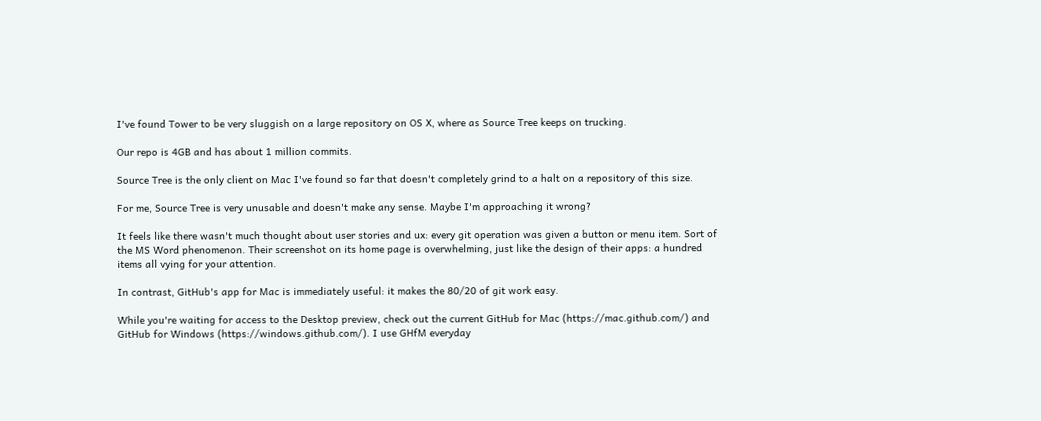I've found Tower to be very sluggish on a large repository on OS X, where as Source Tree keeps on trucking.

Our repo is 4GB and has about 1 million commits.

Source Tree is the only client on Mac I've found so far that doesn't completely grind to a halt on a repository of this size.

For me, Source Tree is very unusable and doesn't make any sense. Maybe I'm approaching it wrong?

It feels like there wasn't much thought about user stories and ux: every git operation was given a button or menu item. Sort of the MS Word phenomenon. Their screenshot on its home page is overwhelming, just like the design of their apps: a hundred items all vying for your attention.

In contrast, GitHub's app for Mac is immediately useful: it makes the 80/20 of git work easy.

While you're waiting for access to the Desktop preview, check out the current GitHub for Mac (https://mac.github.com/) and GitHub for Windows (https://windows.github.com/). I use GHfM everyday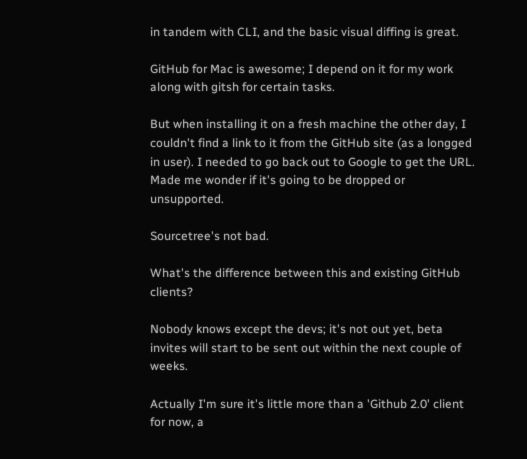in tandem with CLI, and the basic visual diffing is great.

GitHub for Mac is awesome; I depend on it for my work along with gitsh for certain tasks.

But when installing it on a fresh machine the other day, I couldn't find a link to it from the GitHub site (as a longged in user). I needed to go back out to Google to get the URL. Made me wonder if it's going to be dropped or unsupported.

Sourcetree's not bad.

What's the difference between this and existing GitHub clients?

Nobody knows except the devs; it's not out yet, beta invites will start to be sent out within the next couple of weeks.

Actually I'm sure it's little more than a 'Github 2.0' client for now, a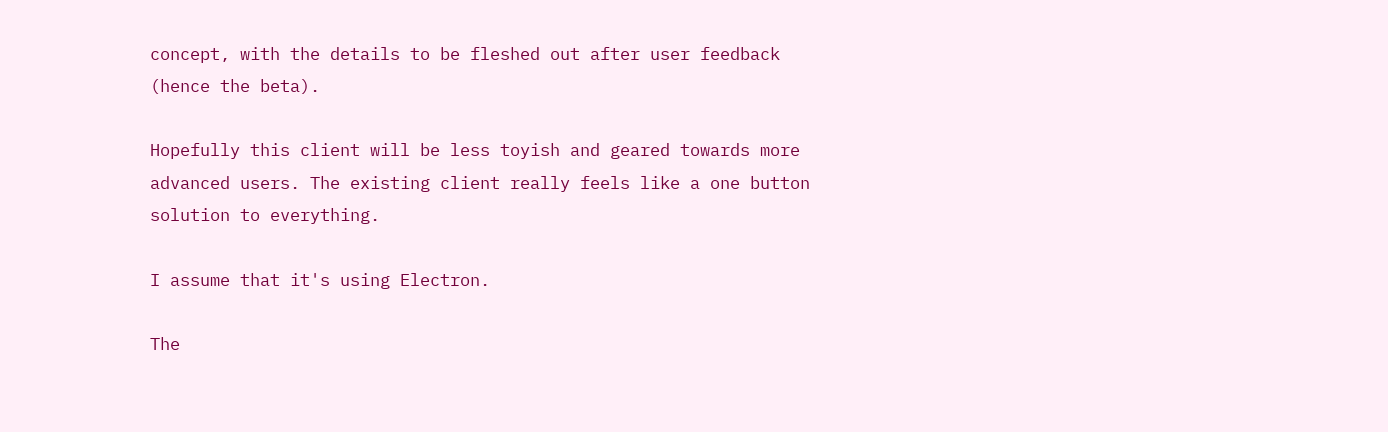concept, with the details to be fleshed out after user feedback (hence the beta).

Hopefully this client will be less toyish and geared towards more advanced users. The existing client really feels like a one button solution to everything.

I assume that it's using Electron.

The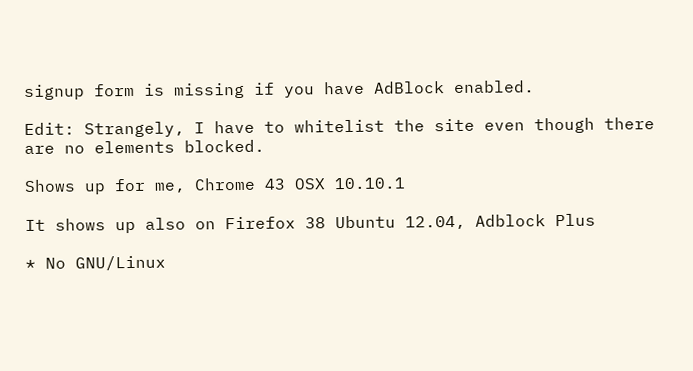signup form is missing if you have AdBlock enabled.

Edit: Strangely, I have to whitelist the site even though there are no elements blocked.

Shows up for me, Chrome 43 OSX 10.10.1

It shows up also on Firefox 38 Ubuntu 12.04, Adblock Plus

* No GNU/Linux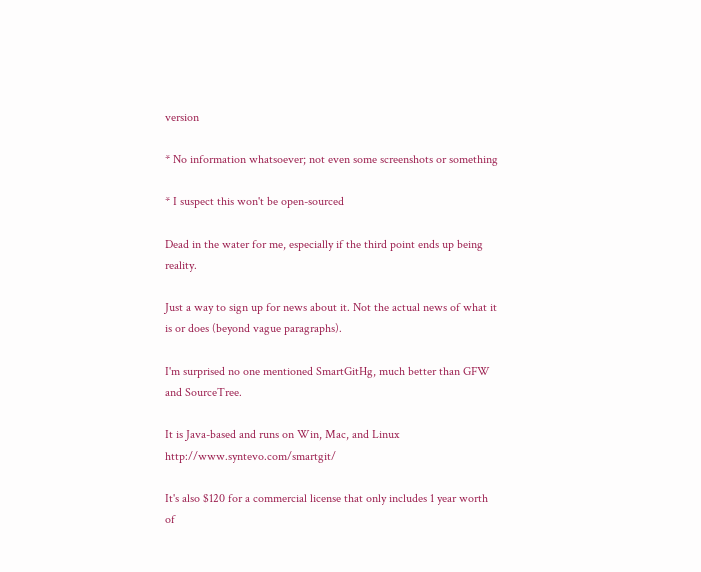version

* No information whatsoever; not even some screenshots or something

* I suspect this won't be open-sourced

Dead in the water for me, especially if the third point ends up being reality.

Just a way to sign up for news about it. Not the actual news of what it is or does (beyond vague paragraphs).

I'm surprised no one mentioned SmartGitHg, much better than GFW and SourceTree.

It is Java-based and runs on Win, Mac, and Linux http://www.syntevo.com/smartgit/

It's also $120 for a commercial license that only includes 1 year worth of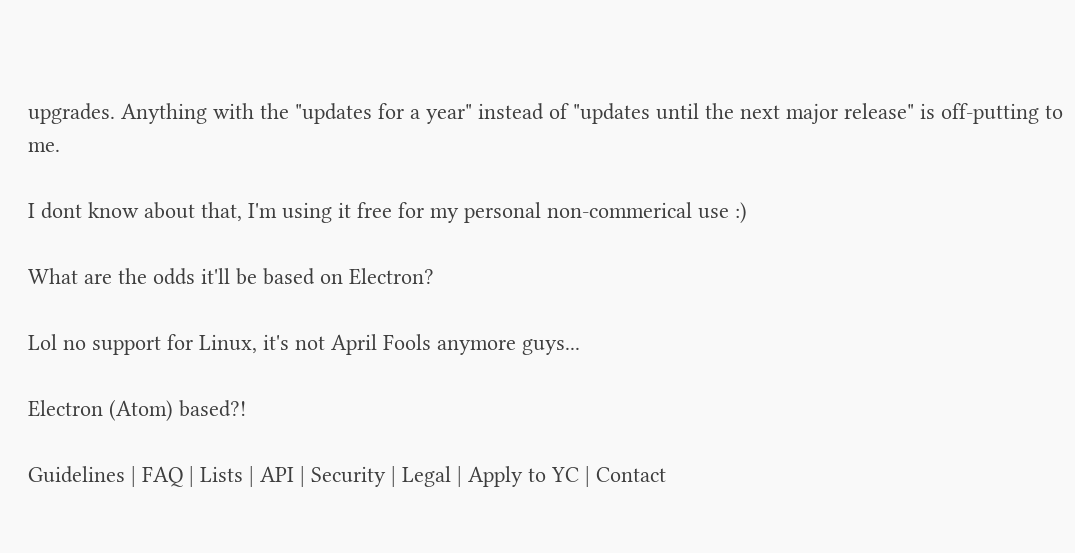upgrades. Anything with the "updates for a year" instead of "updates until the next major release" is off-putting to me.

I dont know about that, I'm using it free for my personal non-commerical use :)

What are the odds it'll be based on Electron?

Lol no support for Linux, it's not April Fools anymore guys...

Electron (Atom) based?!

Guidelines | FAQ | Lists | API | Security | Legal | Apply to YC | Contact